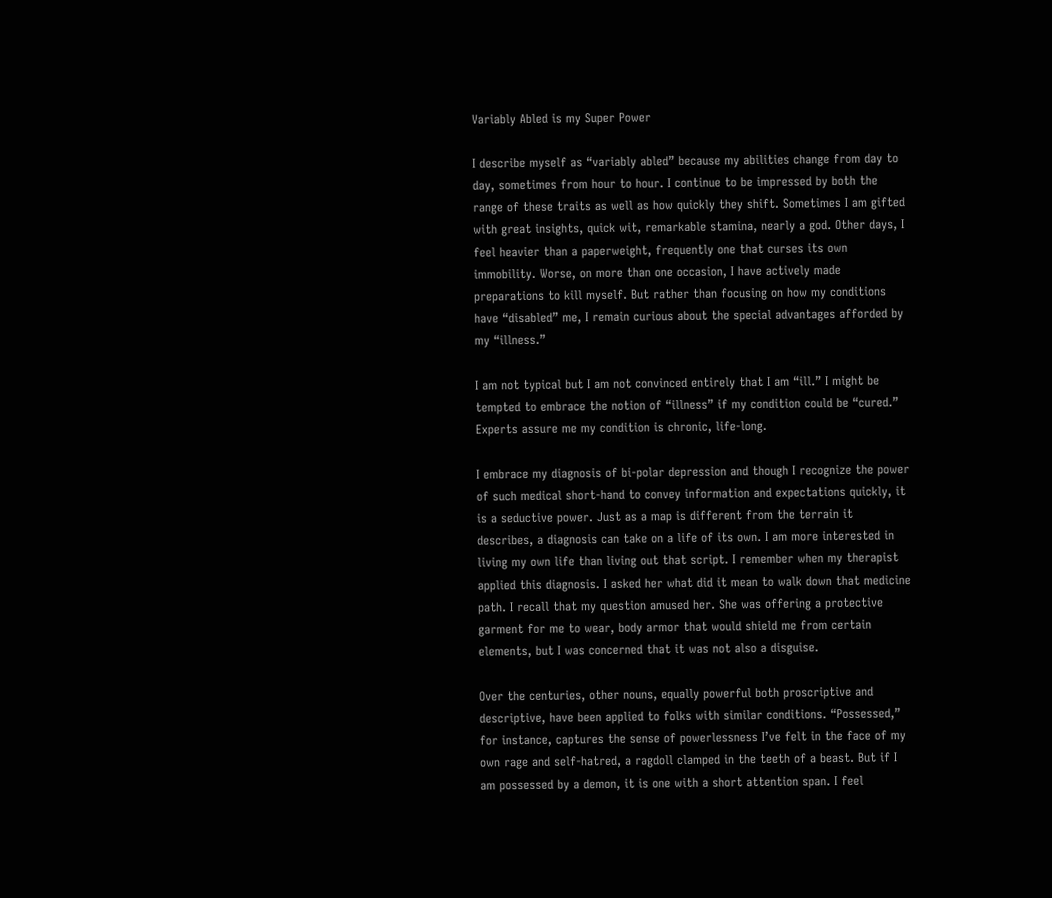Variably Abled is my Super Power

I describe myself as “variably abled” because my abilities change from day to day, sometimes from hour to hour. I continue to be impressed by both the range of these traits as well as how quickly they shift. Sometimes I am gifted with great insights, quick wit, remarkable stamina, nearly a god. Other days, I feel heavier than a paperweight, frequently one that curses its own immobility. Worse, on more than one occasion, I have actively made preparations to kill myself. But rather than focusing on how my conditions have “disabled” me, I remain curious about the special advantages afforded by my “illness.”

I am not typical but I am not convinced entirely that I am “ill.” I might be tempted to embrace the notion of “illness” if my condition could be “cured.” Experts assure me my condition is chronic, life-long.

I embrace my diagnosis of bi-polar depression and though I recognize the power of such medical short-hand to convey information and expectations quickly, it is a seductive power. Just as a map is different from the terrain it describes, a diagnosis can take on a life of its own. I am more interested in living my own life than living out that script. I remember when my therapist applied this diagnosis. I asked her what did it mean to walk down that medicine path. I recall that my question amused her. She was offering a protective garment for me to wear, body armor that would shield me from certain elements, but I was concerned that it was not also a disguise.

Over the centuries, other nouns, equally powerful both proscriptive and descriptive, have been applied to folks with similar conditions. “Possessed,” for instance, captures the sense of powerlessness I’ve felt in the face of my own rage and self-hatred, a ragdoll clamped in the teeth of a beast. But if I am possessed by a demon, it is one with a short attention span. I feel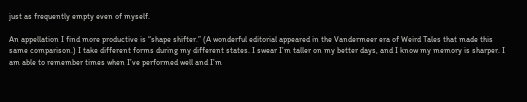just as frequently empty even of myself.

An appellation I find more productive is “shape shifter.” (A wonderful editorial appeared in the Vandermeer era of Weird Tales that made this same comparison.) I take different forms during my different states. I swear I’m taller on my better days, and I know my memory is sharper. I am able to remember times when I’ve performed well and I’m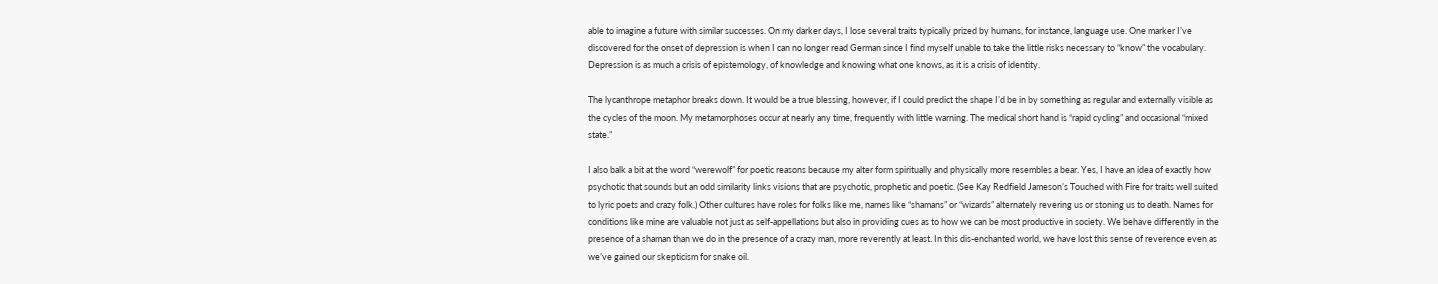able to imagine a future with similar successes. On my darker days, I lose several traits typically prized by humans, for instance, language use. One marker I’ve discovered for the onset of depression is when I can no longer read German since I find myself unable to take the little risks necessary to “know” the vocabulary. Depression is as much a crisis of epistemology, of knowledge and knowing what one knows, as it is a crisis of identity.

The lycanthrope metaphor breaks down. It would be a true blessing, however, if I could predict the shape I’d be in by something as regular and externally visible as the cycles of the moon. My metamorphoses occur at nearly any time, frequently with little warning. The medical short hand is “rapid cycling” and occasional “mixed state.”

I also balk a bit at the word “werewolf” for poetic reasons because my alter form spiritually and physically more resembles a bear. Yes, I have an idea of exactly how psychotic that sounds but an odd similarity links visions that are psychotic, prophetic and poetic. (See Kay Redfield Jameson’s Touched with Fire for traits well suited to lyric poets and crazy folk.) Other cultures have roles for folks like me, names like “shamans” or “wizards” alternately revering us or stoning us to death. Names for conditions like mine are valuable not just as self-appellations but also in providing cues as to how we can be most productive in society. We behave differently in the presence of a shaman than we do in the presence of a crazy man, more reverently at least. In this dis-enchanted world, we have lost this sense of reverence even as we’ve gained our skepticism for snake oil.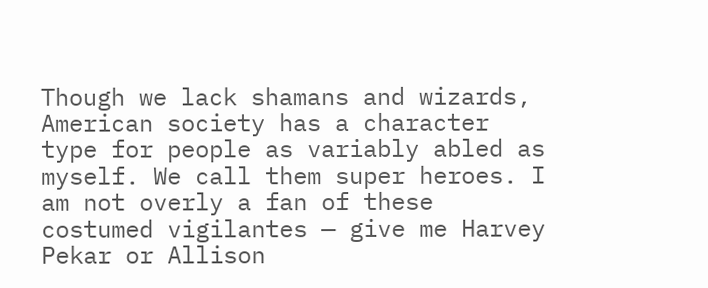Though we lack shamans and wizards, American society has a character type for people as variably abled as myself. We call them super heroes. I am not overly a fan of these costumed vigilantes — give me Harvey Pekar or Allison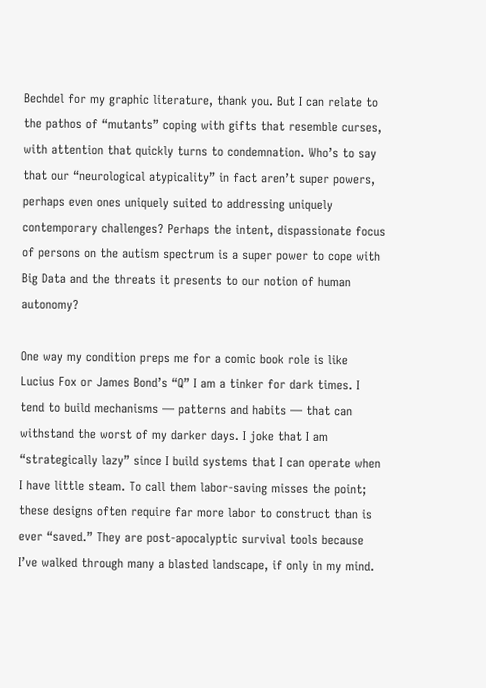Bechdel for my graphic literature, thank you. But I can relate to the pathos of “mutants” coping with gifts that resemble curses, with attention that quickly turns to condemnation. Who’s to say that our “neurological atypicality” in fact aren’t super powers, perhaps even ones uniquely suited to addressing uniquely contemporary challenges? Perhaps the intent, dispassionate focus of persons on the autism spectrum is a super power to cope with Big Data and the threats it presents to our notion of human autonomy?

One way my condition preps me for a comic book role is like Lucius Fox or James Bond’s “Q” I am a tinker for dark times. I tend to build mechanisms — patterns and habits — that can withstand the worst of my darker days. I joke that I am “strategically lazy” since I build systems that I can operate when I have little steam. To call them labor-saving misses the point; these designs often require far more labor to construct than is ever “saved.” They are post-apocalyptic survival tools because I’ve walked through many a blasted landscape, if only in my mind.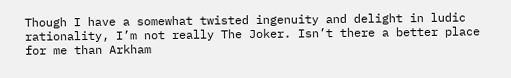Though I have a somewhat twisted ingenuity and delight in ludic rationality, I’m not really The Joker. Isn’t there a better place for me than Arkham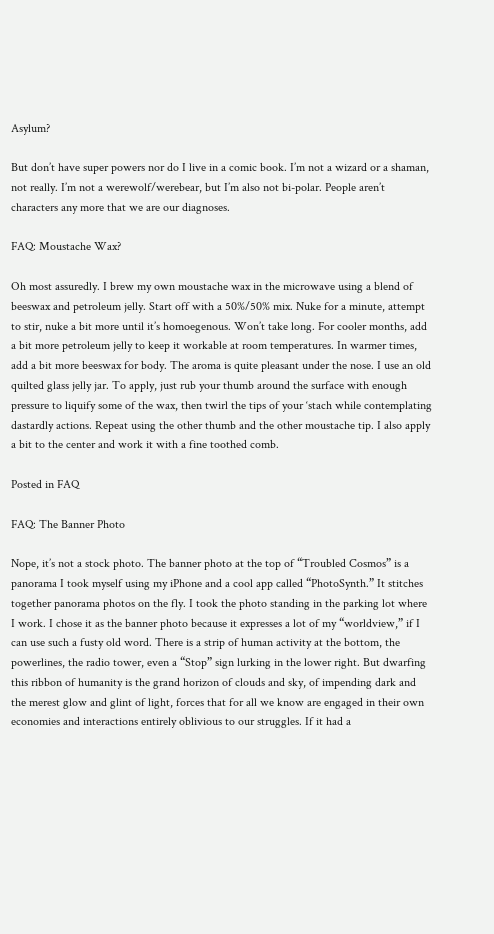Asylum?

But don’t have super powers nor do I live in a comic book. I’m not a wizard or a shaman, not really. I’m not a werewolf/werebear, but I’m also not bi-polar. People aren’t characters any more that we are our diagnoses.

FAQ: Moustache Wax?

Oh most assuredly. I brew my own moustache wax in the microwave using a blend of beeswax and petroleum jelly. Start off with a 50%/50% mix. Nuke for a minute, attempt to stir, nuke a bit more until it’s homoegenous. Won’t take long. For cooler months, add a bit more petroleum jelly to keep it workable at room temperatures. In warmer times, add a bit more beeswax for body. The aroma is quite pleasant under the nose. I use an old quilted glass jelly jar. To apply, just rub your thumb around the surface with enough pressure to liquify some of the wax, then twirl the tips of your ‘stach while contemplating dastardly actions. Repeat using the other thumb and the other moustache tip. I also apply a bit to the center and work it with a fine toothed comb.

Posted in FAQ

FAQ: The Banner Photo

Nope, it’s not a stock photo. The banner photo at the top of “Troubled Cosmos” is a panorama I took myself using my iPhone and a cool app called “PhotoSynth.” It stitches together panorama photos on the fly. I took the photo standing in the parking lot where I work. I chose it as the banner photo because it expresses a lot of my “worldview,” if I can use such a fusty old word. There is a strip of human activity at the bottom, the powerlines, the radio tower, even a “Stop” sign lurking in the lower right. But dwarfing this ribbon of humanity is the grand horizon of clouds and sky, of impending dark and the merest glow and glint of light, forces that for all we know are engaged in their own economies and interactions entirely oblivious to our struggles. If it had a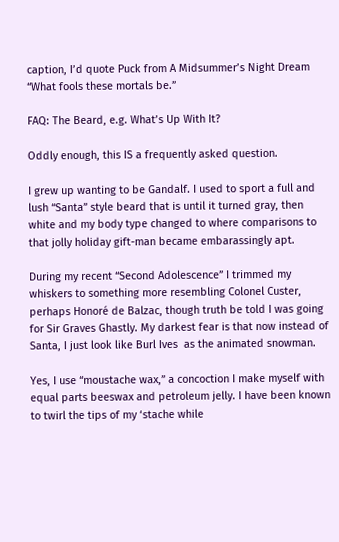caption, I’d quote Puck from A Midsummer’s Night Dream “What fools these mortals be.”

FAQ: The Beard, e.g. What’s Up With It?

Oddly enough, this IS a frequently asked question.

I grew up wanting to be Gandalf. I used to sport a full and lush “Santa” style beard that is until it turned gray, then white and my body type changed to where comparisons to that jolly holiday gift-man became embarassingly apt.

During my recent “Second Adolescence” I trimmed my whiskers to something more resembling Colonel Custer, perhaps Honoré de Balzac, though truth be told I was going for Sir Graves Ghastly. My darkest fear is that now instead of Santa, I just look like Burl Ives  as the animated snowman.

Yes, I use “moustache wax,” a concoction I make myself with equal parts beeswax and petroleum jelly. I have been known to twirl the tips of my ‘stache while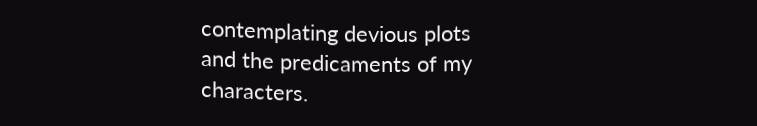contemplating devious plots and the predicaments of my characters.